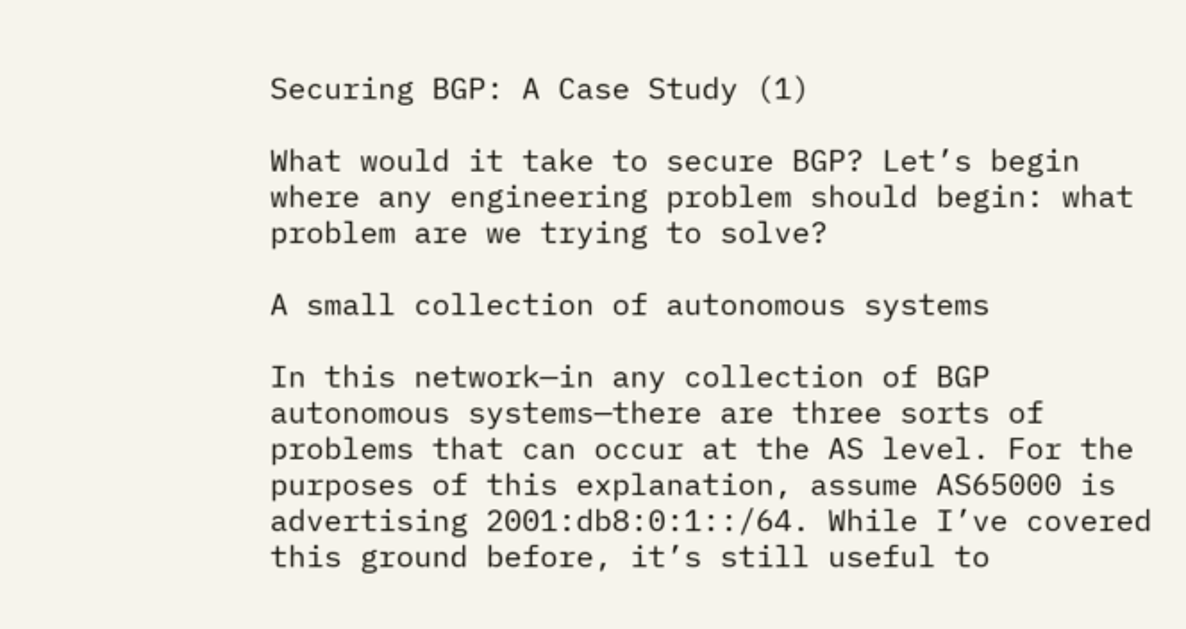Securing BGP: A Case Study (1)

What would it take to secure BGP? Let’s begin where any engineering problem should begin: what problem are we trying to solve?

A small collection of autonomous systems

In this network—in any collection of BGP autonomous systems—there are three sorts of problems that can occur at the AS level. For the purposes of this explanation, assume AS65000 is advertising 2001:db8:0:1::/64. While I’ve covered this ground before, it’s still useful to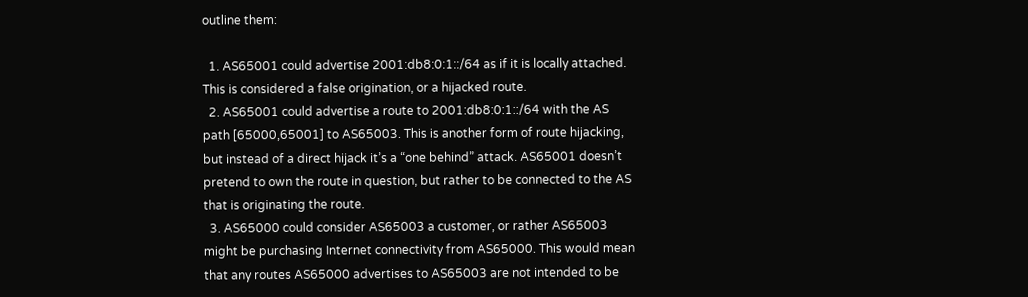outline them:

  1. AS65001 could advertise 2001:db8:0:1::/64 as if it is locally attached. This is considered a false origination, or a hijacked route.
  2. AS65001 could advertise a route to 2001:db8:0:1::/64 with the AS path [65000,65001] to AS65003. This is another form of route hijacking, but instead of a direct hijack it’s a “one behind” attack. AS65001 doesn’t pretend to own the route in question, but rather to be connected to the AS that is originating the route.
  3. AS65000 could consider AS65003 a customer, or rather AS65003 might be purchasing Internet connectivity from AS65000. This would mean that any routes AS65000 advertises to AS65003 are not intended to be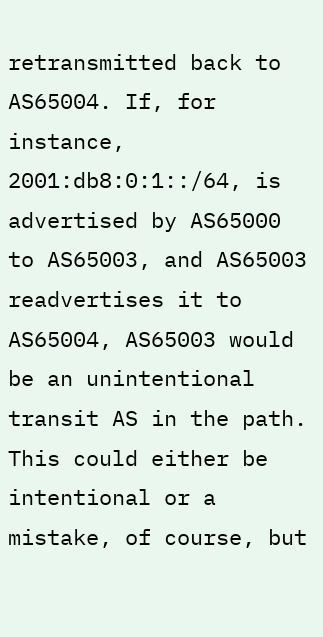retransmitted back to AS65004. If, for instance, 2001:db8:0:1::/64, is advertised by AS65000 to AS65003, and AS65003 readvertises it to AS65004, AS65003 would be an unintentional transit AS in the path. This could either be intentional or a mistake, of course, but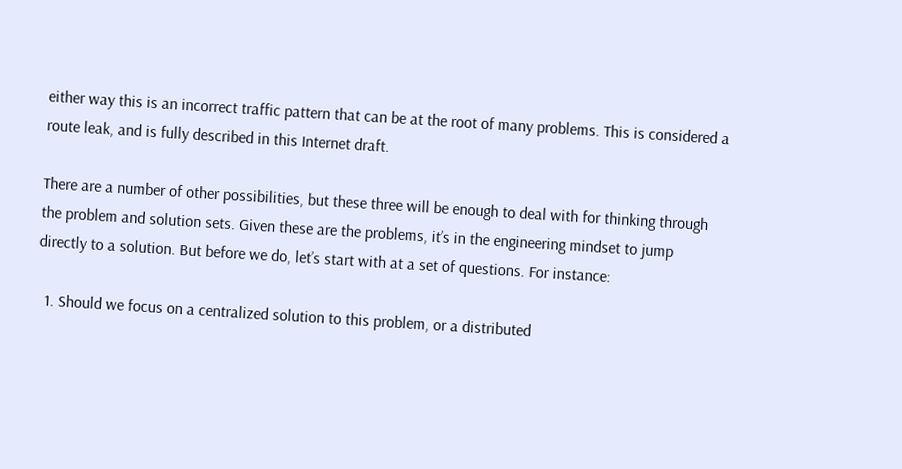either way this is an incorrect traffic pattern that can be at the root of many problems. This is considered a route leak, and is fully described in this Internet draft.

There are a number of other possibilities, but these three will be enough to deal with for thinking through the problem and solution sets. Given these are the problems, it’s in the engineering mindset to jump directly to a solution. But before we do, let’s start with at a set of questions. For instance:

  1. Should we focus on a centralized solution to this problem, or a distributed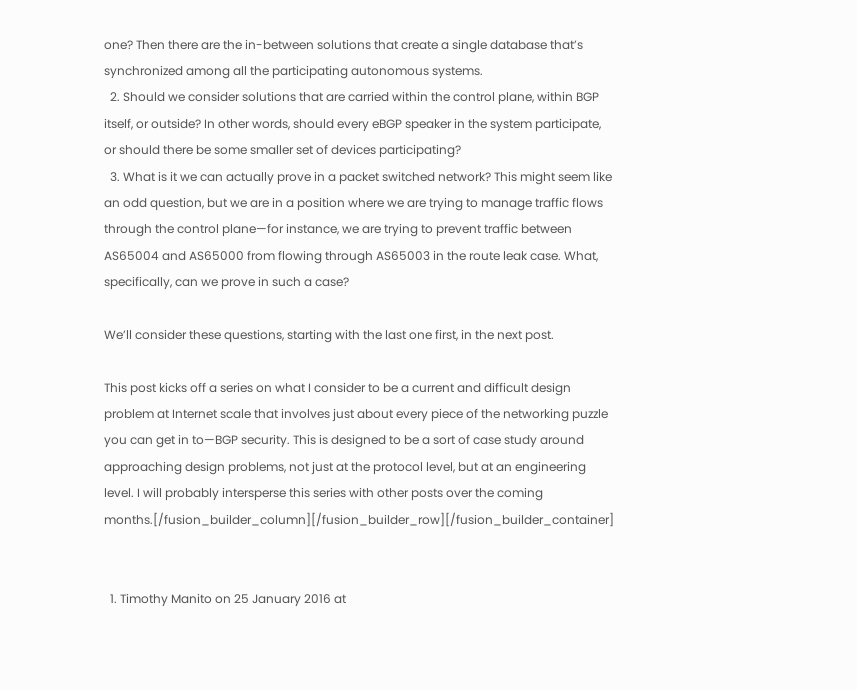one? Then there are the in-between solutions that create a single database that’s synchronized among all the participating autonomous systems.
  2. Should we consider solutions that are carried within the control plane, within BGP itself, or outside? In other words, should every eBGP speaker in the system participate, or should there be some smaller set of devices participating?
  3. What is it we can actually prove in a packet switched network? This might seem like an odd question, but we are in a position where we are trying to manage traffic flows through the control plane—for instance, we are trying to prevent traffic between AS65004 and AS65000 from flowing through AS65003 in the route leak case. What, specifically, can we prove in such a case?

We’ll consider these questions, starting with the last one first, in the next post.

This post kicks off a series on what I consider to be a current and difficult design problem at Internet scale that involves just about every piece of the networking puzzle you can get in to—BGP security. This is designed to be a sort of case study around approaching design problems, not just at the protocol level, but at an engineering level. I will probably intersperse this series with other posts over the coming months.[/fusion_builder_column][/fusion_builder_row][/fusion_builder_container]


  1. Timothy Manito on 25 January 2016 at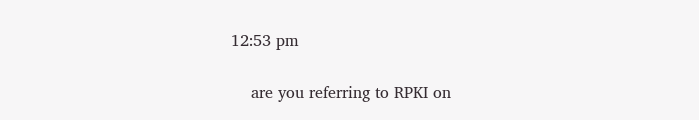12:53 pm

    are you referring to RPKI on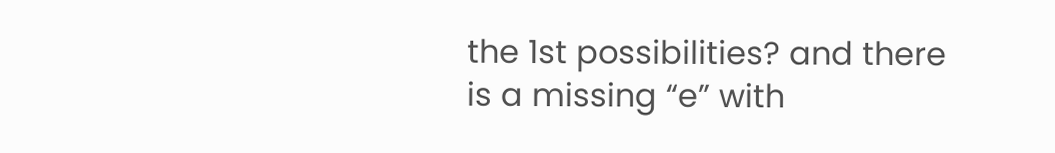the 1st possibilities? and there is a missing “e” with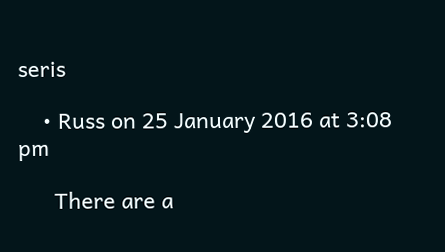seris

    • Russ on 25 January 2016 at 3:08 pm

      There are a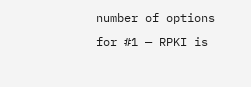number of options for #1 — RPKI is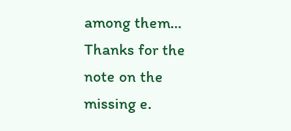among them…  Thanks for the note on the missing e.